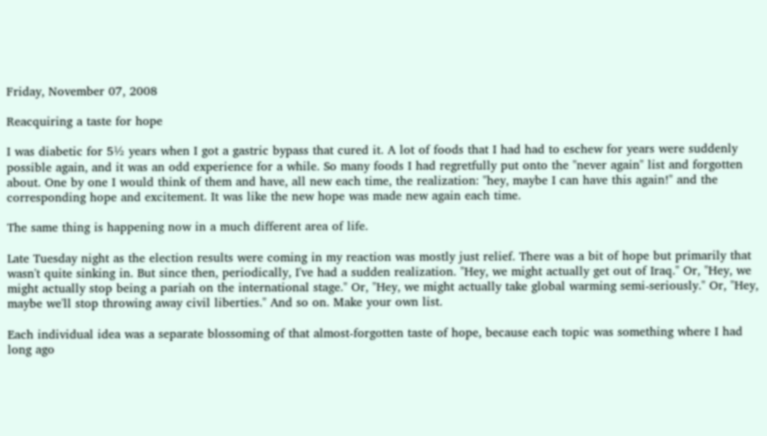Friday, November 07, 2008

Reacquiring a taste for hope

I was diabetic for 5½ years when I got a gastric bypass that cured it. A lot of foods that I had had to eschew for years were suddenly possible again, and it was an odd experience for a while. So many foods I had regretfully put onto the "never again" list and forgotten about. One by one I would think of them and have, all new each time, the realization: "hey, maybe I can have this again!" and the corresponding hope and excitement. It was like the new hope was made new again each time.

The same thing is happening now in a much different area of life.

Late Tuesday night as the election results were coming in my reaction was mostly just relief. There was a bit of hope but primarily that wasn't quite sinking in. But since then, periodically, I've had a sudden realization. "Hey, we might actually get out of Iraq." Or, "Hey, we might actually stop being a pariah on the international stage." Or, "Hey, we might actually take global warming semi-seriously." Or, "Hey, maybe we'll stop throwing away civil liberties." And so on. Make your own list.

Each individual idea was a separate blossoming of that almost-forgotten taste of hope, because each topic was something where I had long ago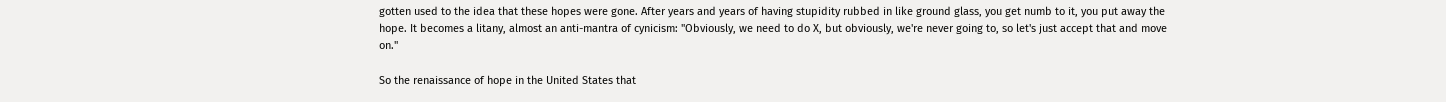gotten used to the idea that these hopes were gone. After years and years of having stupidity rubbed in like ground glass, you get numb to it, you put away the hope. It becomes a litany, almost an anti-mantra of cynicism: "Obviously, we need to do X, but obviously, we're never going to, so let's just accept that and move on."

So the renaissance of hope in the United States that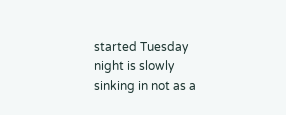started Tuesday night is slowly sinking in not as a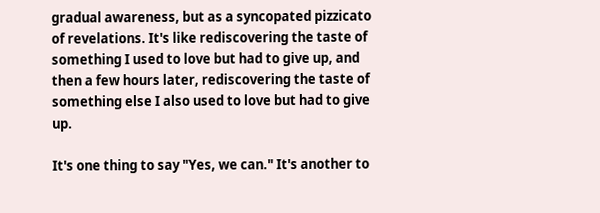gradual awareness, but as a syncopated pizzicato of revelations. It's like rediscovering the taste of something I used to love but had to give up, and then a few hours later, rediscovering the taste of something else I also used to love but had to give up.

It's one thing to say "Yes, we can." It's another to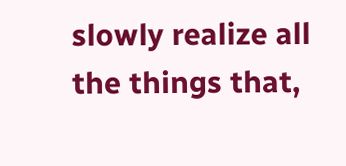slowly realize all the things that,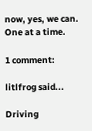now, yes, we can. One at a time.

1 comment:

litlfrog said...

Driving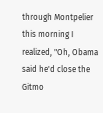through Montpelier this morning I realized, "Oh, Obama said he'd close the Gitmo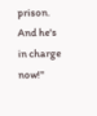prison. And he's in charge now!"